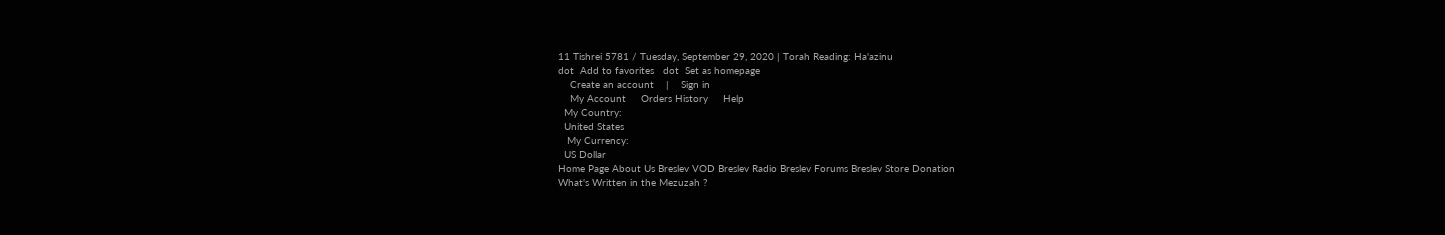11 Tishrei 5781 / Tuesday, September 29, 2020 | Torah Reading: Ha'azinu
dot  Add to favorites   dot  Set as homepage
    Create an account    |    Sign in
    My Account     Orders History     Help
  My Country:
  United States
   My Currency:
  US Dollar
Home Page About Us Breslev VOD Breslev Radio Breslev Forums Breslev Store Donation
What's Written in the Mezuzah ?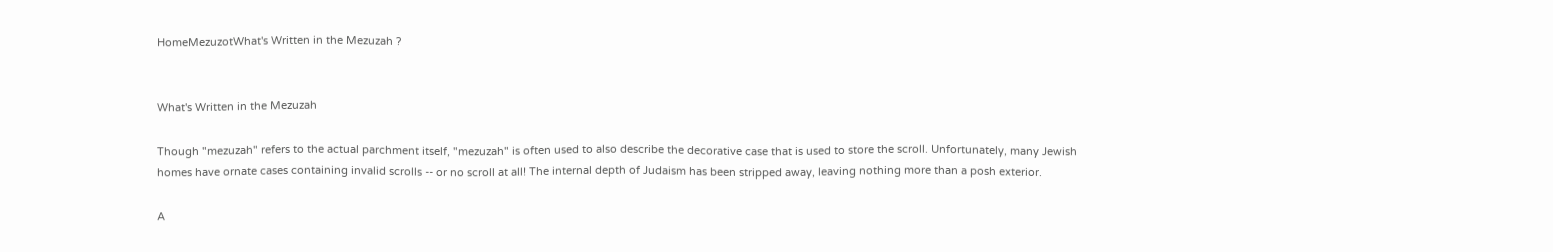HomeMezuzotWhat's Written in the Mezuzah ?


What's Written in the Mezuzah

Though "mezuzah" refers to the actual parchment itself, "mezuzah" is often used to also describe the decorative case that is used to store the scroll. Unfortunately, many Jewish homes have ornate cases containing invalid scrolls -- or no scroll at all! The internal depth of Judaism has been stripped away, leaving nothing more than a posh exterior.

A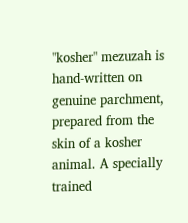"kosher" mezuzah is hand-written on genuine parchment, prepared from the skin of a kosher animal. A specially trained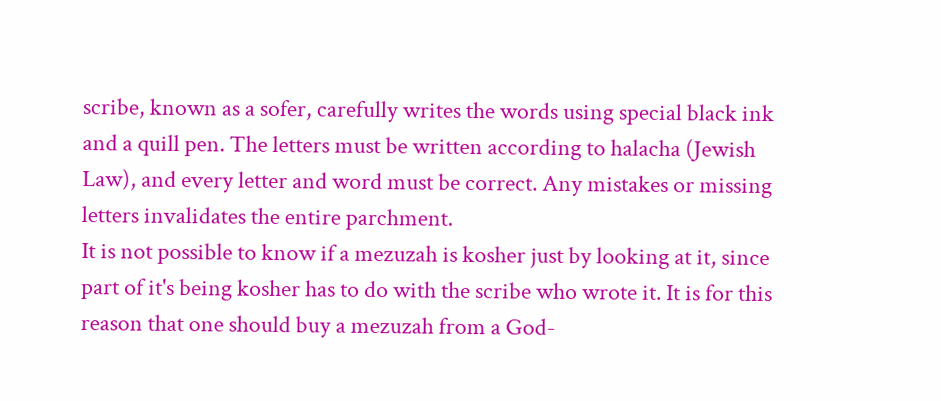scribe, known as a sofer, carefully writes the words using special black ink and a quill pen. The letters must be written according to halacha (Jewish Law), and every letter and word must be correct. Any mistakes or missing letters invalidates the entire parchment.
It is not possible to know if a mezuzah is kosher just by looking at it, since part of it's being kosher has to do with the scribe who wrote it. It is for this reason that one should buy a mezuzah from a God-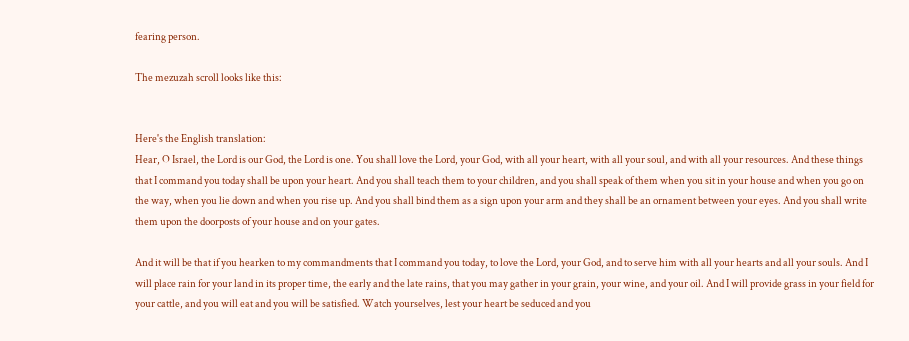fearing person.

The mezuzah scroll looks like this:


Here's the English translation:
Hear, O Israel, the Lord is our God, the Lord is one. You shall love the Lord, your God, with all your heart, with all your soul, and with all your resources. And these things that I command you today shall be upon your heart. And you shall teach them to your children, and you shall speak of them when you sit in your house and when you go on the way, when you lie down and when you rise up. And you shall bind them as a sign upon your arm and they shall be an ornament between your eyes. And you shall write them upon the doorposts of your house and on your gates.

And it will be that if you hearken to my commandments that I command you today, to love the Lord, your God, and to serve him with all your hearts and all your souls. And I will place rain for your land in its proper time, the early and the late rains, that you may gather in your grain, your wine, and your oil. And I will provide grass in your field for your cattle, and you will eat and you will be satisfied. Watch yourselves, lest your heart be seduced and you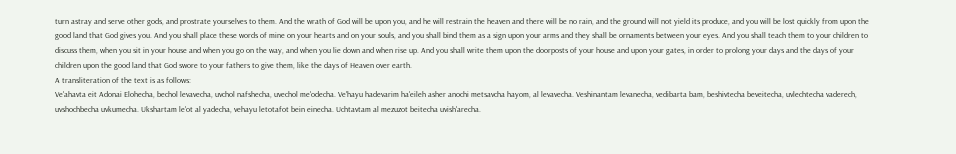turn astray and serve other gods, and prostrate yourselves to them. And the wrath of God will be upon you, and he will restrain the heaven and there will be no rain, and the ground will not yield its produce, and you will be lost quickly from upon the good land that God gives you. And you shall place these words of mine on your hearts and on your souls, and you shall bind them as a sign upon your arms and they shall be ornaments between your eyes. And you shall teach them to your children to discuss them, when you sit in your house and when you go on the way, and when you lie down and when rise up. And you shall write them upon the doorposts of your house and upon your gates, in order to prolong your days and the days of your children upon the good land that God swore to your fathers to give them, like the days of Heaven over earth.
A transliteration of the text is as follows:
Ve'ahavta eit Adonai Elohecha, bechol levavecha, uvchol nafshecha, uvechol me'odecha. Ve'hayu hadevarim ha'eileh asher anochi metsavcha hayom, al levavecha. Veshinantam levanecha, vedibarta bam, beshivtecha beveitecha, uvlechtecha vaderech, uvshochbecha uvkumecha. Ukshartam le'ot al yadecha, vehayu letotafot bein einecha. Uchtavtam al mezuzot beitecha uvish'arecha.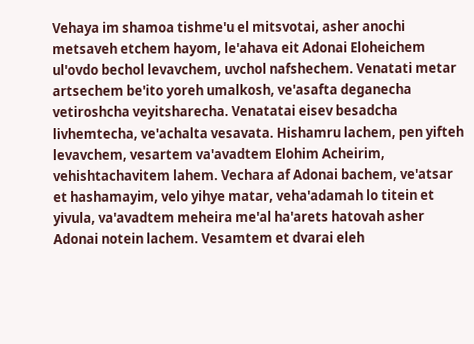Vehaya im shamoa tishme'u el mitsvotai, asher anochi metsaveh etchem hayom, le'ahava eit Adonai Eloheichem ul'ovdo bechol levavchem, uvchol nafshechem. Venatati metar artsechem be'ito yoreh umalkosh, ve'asafta deganecha vetiroshcha veyitsharecha. Venatatai eisev besadcha livhemtecha, ve'achalta vesavata. Hishamru lachem, pen yifteh levavchem, vesartem va'avadtem Elohim Acheirim, vehishtachavitem lahem. Vechara af Adonai bachem, ve'atsar et hashamayim, velo yihye matar, veha'adamah lo titein et yivula, va'avadtem meheira me'al ha'arets hatovah asher Adonai notein lachem. Vesamtem et dvarai eleh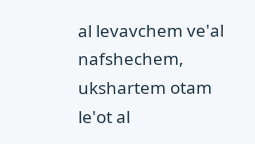al levavchem ve'al nafshechem, ukshartem otam le'ot al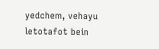yedchem, vehayu letotafot bein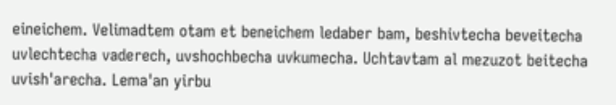eineichem. Velimadtem otam et beneichem ledaber bam, beshivtecha beveitecha uvlechtecha vaderech, uvshochbecha uvkumecha. Uchtavtam al mezuzot beitecha uvish'arecha. Lema'an yirbu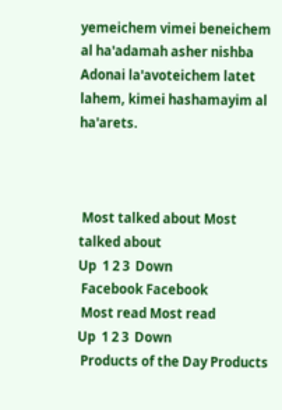yemeichem vimei beneichem al ha'adamah asher nishba Adonai la'avoteichem latet lahem, kimei hashamayim al ha'arets.



 Most talked about Most talked about
Up  1 2 3  Down
 Facebook Facebook
 Most read Most read
Up  1 2 3  Down
 Products of the Day Products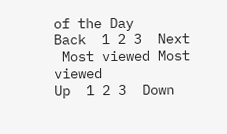of the Day
Back  1 2 3  Next
 Most viewed Most viewed
Up  1 2 3  Down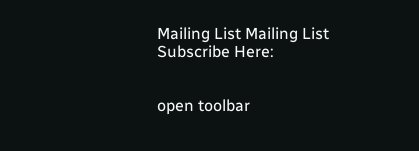Mailing List Mailing List
Subscribe Here:


open toolbar